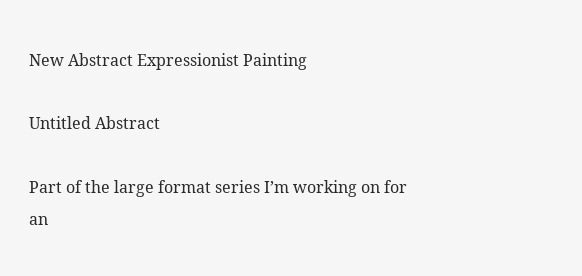New Abstract Expressionist Painting

Untitled Abstract

Part of the large format series I’m working on for an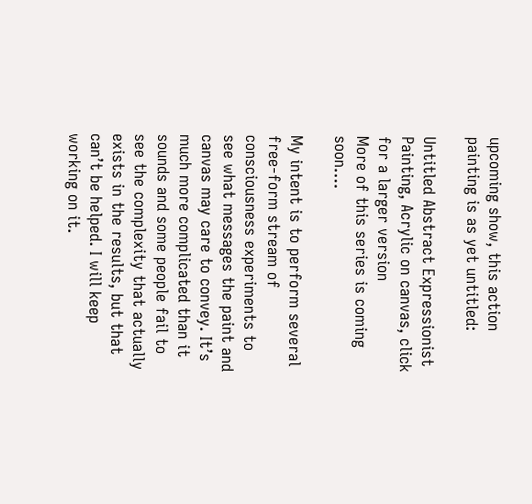upcoming show, this action painting is as yet untitled:

Untitled Abstract Expressionist Painting, Acrylic on canvas, click for a larger version
More of this series is coming soon….

My intent is to perform several free-form stream of consciousness experiments to see what messages the paint and canvas may care to convey. It’s much more complicated than it sounds and some people fail to see the complexity that actually exists in the results, but that can’t be helped. I will keep working on it.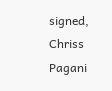signed, Chriss Pagani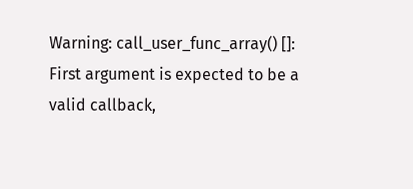Warning: call_user_func_array() []: First argument is expected to be a valid callback,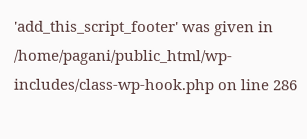'add_this_script_footer' was given in /home/pagani/public_html/wp-includes/class-wp-hook.php on line 286